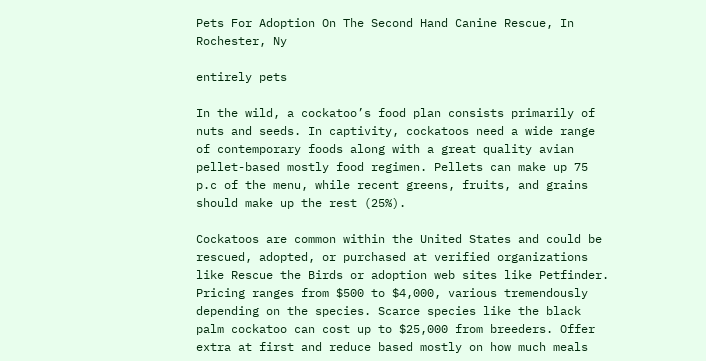Pets For Adoption On The Second Hand Canine Rescue, In Rochester, Ny

entirely pets

In the wild, a cockatoo’s food plan consists primarily of nuts and seeds. In captivity, cockatoos need a wide range of contemporary foods along with a great quality avian pellet-based mostly food regimen. Pellets can make up 75 p.c of the menu, while recent greens, fruits, and grains should make up the rest (25%).

Cockatoos are common within the United States and could be rescued, adopted, or purchased at verified organizations like Rescue the Birds or adoption web sites like Petfinder. Pricing ranges from $500 to $4,000, various tremendously depending on the species. Scarce species like the black palm cockatoo can cost up to $25,000 from breeders. Offer extra at first and reduce based mostly on how much meals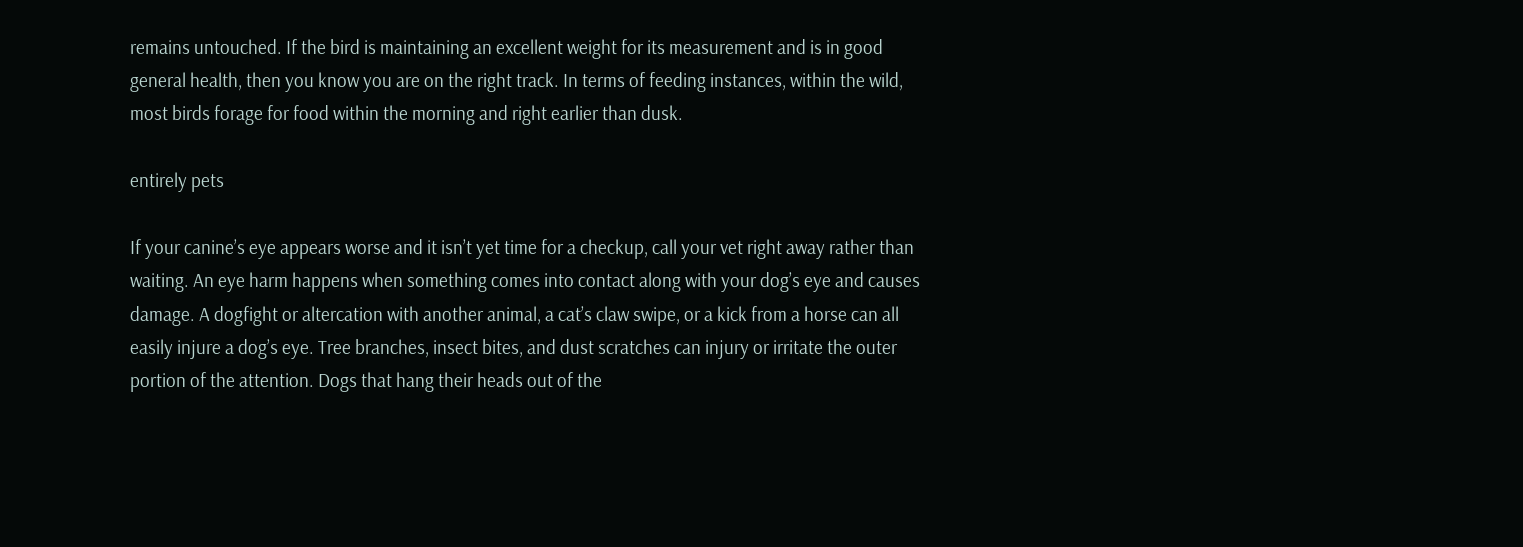remains untouched. If the bird is maintaining an excellent weight for its measurement and is in good general health, then you know you are on the right track. In terms of feeding instances, within the wild, most birds forage for food within the morning and right earlier than dusk.

entirely pets

If your canine’s eye appears worse and it isn’t yet time for a checkup, call your vet right away rather than waiting. An eye harm happens when something comes into contact along with your dog’s eye and causes damage. A dogfight or altercation with another animal, a cat’s claw swipe, or a kick from a horse can all easily injure a dog’s eye. Tree branches, insect bites, and dust scratches can injury or irritate the outer portion of the attention. Dogs that hang their heads out of the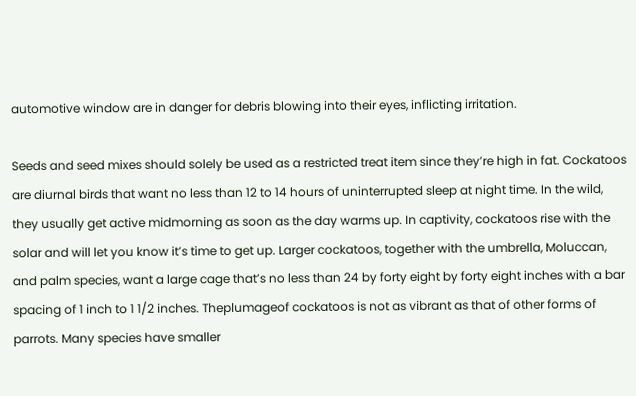automotive window are in danger for debris blowing into their eyes, inflicting irritation.

Seeds and seed mixes should solely be used as a restricted treat item since they’re high in fat. Cockatoos are diurnal birds that want no less than 12 to 14 hours of uninterrupted sleep at night time. In the wild, they usually get active midmorning as soon as the day warms up. In captivity, cockatoos rise with the solar and will let you know it’s time to get up. Larger cockatoos, together with the umbrella, Moluccan, and palm species, want a large cage that’s no less than 24 by forty eight by forty eight inches with a bar spacing of 1 inch to 1 1/2 inches. Theplumageof cockatoos is not as vibrant as that of other forms of parrots. Many species have smaller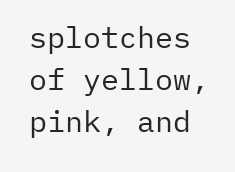splotches of yellow, pink, and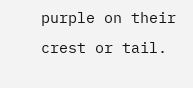purple on their crest or tail.